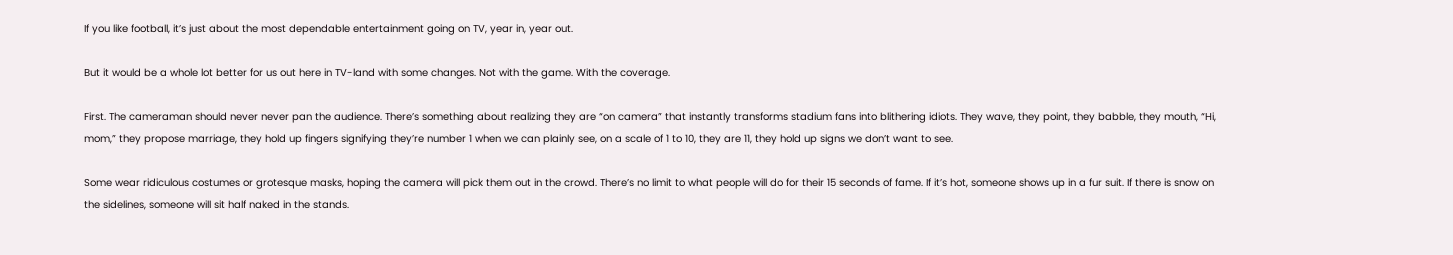If you like football, it’s just about the most dependable entertainment going on TV, year in, year out.

But it would be a whole lot better for us out here in TV-land with some changes. Not with the game. With the coverage.

First. The cameraman should never never pan the audience. There’s something about realizing they are “on camera” that instantly transforms stadium fans into blithering idiots. They wave, they point, they babble, they mouth, “Hi, mom,” they propose marriage, they hold up fingers signifying they’re number 1 when we can plainly see, on a scale of 1 to 10, they are 11, they hold up signs we don’t want to see.

Some wear ridiculous costumes or grotesque masks, hoping the camera will pick them out in the crowd. There’s no limit to what people will do for their 15 seconds of fame. If it’s hot, someone shows up in a fur suit. If there is snow on the sidelines, someone will sit half naked in the stands.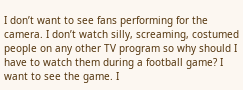I don’t want to see fans performing for the camera. I don’t watch silly, screaming, costumed people on any other TV program so why should I have to watch them during a football game? I want to see the game. I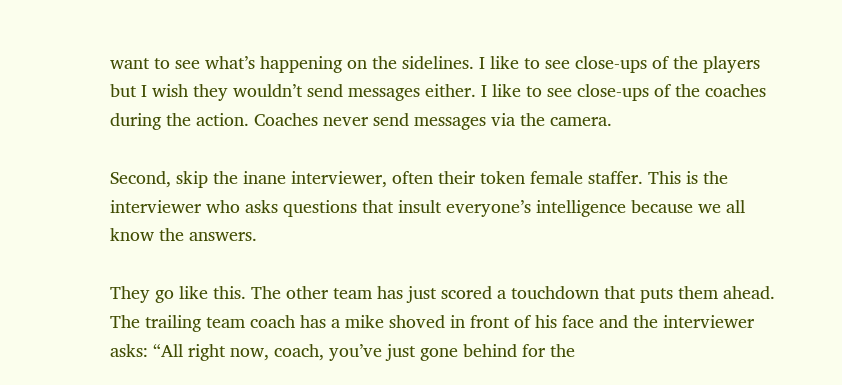want to see what’s happening on the sidelines. I like to see close-ups of the players but I wish they wouldn’t send messages either. I like to see close-ups of the coaches during the action. Coaches never send messages via the camera.

Second, skip the inane interviewer, often their token female staffer. This is the interviewer who asks questions that insult everyone’s intelligence because we all know the answers.

They go like this. The other team has just scored a touchdown that puts them ahead. The trailing team coach has a mike shoved in front of his face and the interviewer asks: “All right now, coach, you’ve just gone behind for the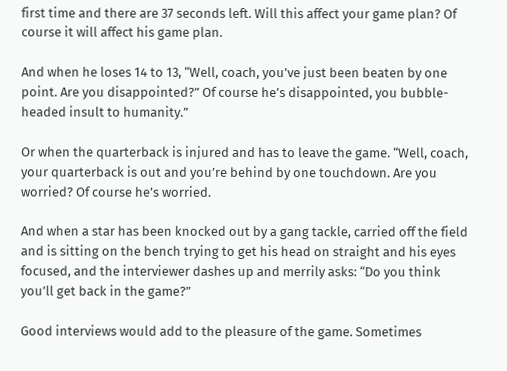first time and there are 37 seconds left. Will this affect your game plan? Of course it will affect his game plan.

And when he loses 14 to 13, “Well, coach, you’ve just been beaten by one point. Are you disappointed?” Of course he’s disappointed, you bubble-headed insult to humanity.”

Or when the quarterback is injured and has to leave the game. “Well, coach, your quarterback is out and you’re behind by one touchdown. Are you worried? Of course he’s worried.

And when a star has been knocked out by a gang tackle, carried off the field and is sitting on the bench trying to get his head on straight and his eyes focused, and the interviewer dashes up and merrily asks: “Do you think you’ll get back in the game?”

Good interviews would add to the pleasure of the game. Sometimes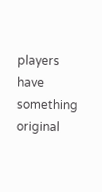players have something original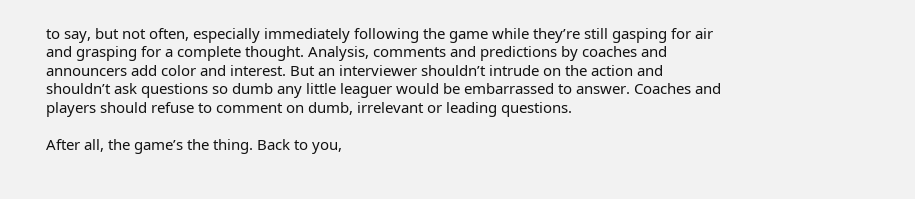to say, but not often, especially immediately following the game while they’re still gasping for air and grasping for a complete thought. Analysis, comments and predictions by coaches and announcers add color and interest. But an interviewer shouldn’t intrude on the action and shouldn’t ask questions so dumb any little leaguer would be embarrassed to answer. Coaches and players should refuse to comment on dumb, irrelevant or leading questions.

After all, the game’s the thing. Back to you,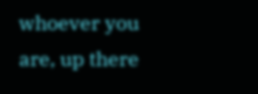whoever you are, up there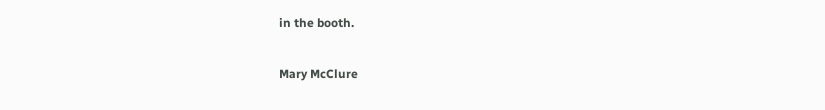in the booth.

Mary McClure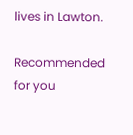lives in Lawton.

Recommended for you